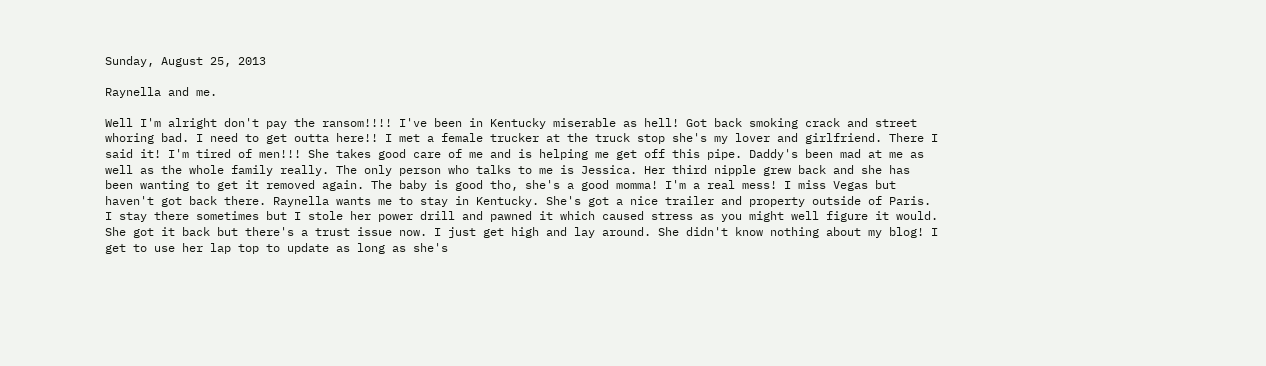Sunday, August 25, 2013

Raynella and me.

Well I'm alright don't pay the ransom!!!! I've been in Kentucky miserable as hell! Got back smoking crack and street whoring bad. I need to get outta here!! I met a female trucker at the truck stop she's my lover and girlfriend. There I said it! I'm tired of men!!! She takes good care of me and is helping me get off this pipe. Daddy's been mad at me as well as the whole family really. The only person who talks to me is Jessica. Her third nipple grew back and she has been wanting to get it removed again. The baby is good tho, she's a good momma! I'm a real mess! I miss Vegas but haven't got back there. Raynella wants me to stay in Kentucky. She's got a nice trailer and property outside of Paris. I stay there sometimes but I stole her power drill and pawned it which caused stress as you might well figure it would. She got it back but there's a trust issue now. I just get high and lay around. She didn't know nothing about my blog! I get to use her lap top to update as long as she's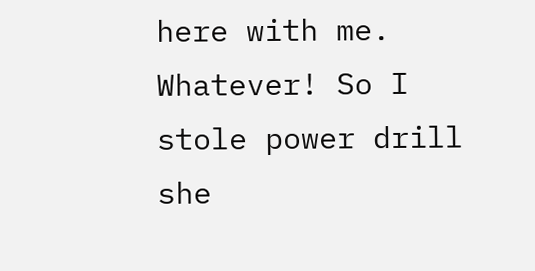here with me. Whatever! So I stole power drill she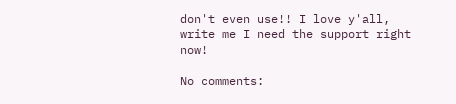don't even use!! I love y'all, write me I need the support right now!

No comments: